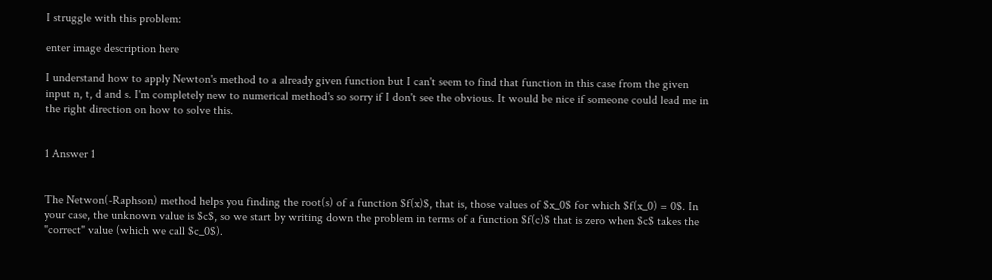I struggle with this problem:

enter image description here

I understand how to apply Newton's method to a already given function but I can't seem to find that function in this case from the given input n, t, d and s. I'm completely new to numerical method's so sorry if I don't see the obvious. It would be nice if someone could lead me in the right direction on how to solve this.


1 Answer 1


The Netwon(-Raphson) method helps you finding the root(s) of a function $f(x)$, that is, those values of $x_0$ for which $f(x_0) = 0$. In your case, the unknown value is $c$, so we start by writing down the problem in terms of a function $f(c)$ that is zero when $c$ takes the "correct" value (which we call $c_0$).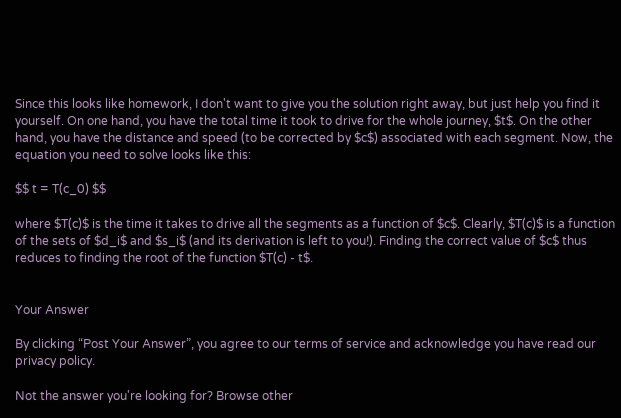Since this looks like homework, I don't want to give you the solution right away, but just help you find it yourself. On one hand, you have the total time it took to drive for the whole journey, $t$. On the other hand, you have the distance and speed (to be corrected by $c$) associated with each segment. Now, the equation you need to solve looks like this:

$$ t = T(c_0) $$

where $T(c)$ is the time it takes to drive all the segments as a function of $c$. Clearly, $T(c)$ is a function of the sets of $d_i$ and $s_i$ (and its derivation is left to you!). Finding the correct value of $c$ thus reduces to finding the root of the function $T(c) - t$.


Your Answer

By clicking “Post Your Answer”, you agree to our terms of service and acknowledge you have read our privacy policy.

Not the answer you're looking for? Browse other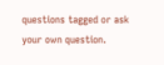questions tagged or ask your own question.